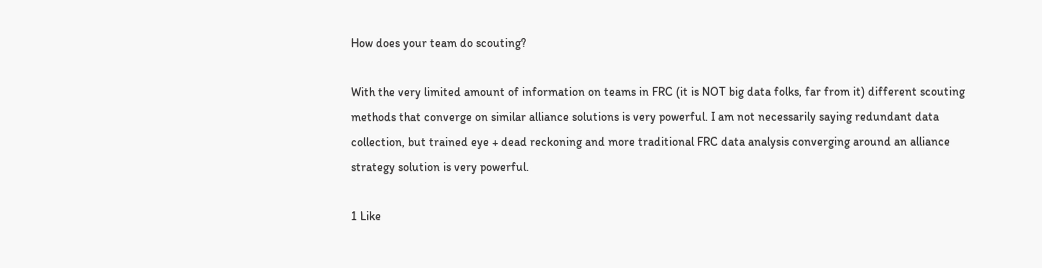How does your team do scouting?

With the very limited amount of information on teams in FRC (it is NOT big data folks, far from it) different scouting methods that converge on similar alliance solutions is very powerful. I am not necessarily saying redundant data collection, but trained eye + dead reckoning and more traditional FRC data analysis converging around an alliance strategy solution is very powerful.

1 Like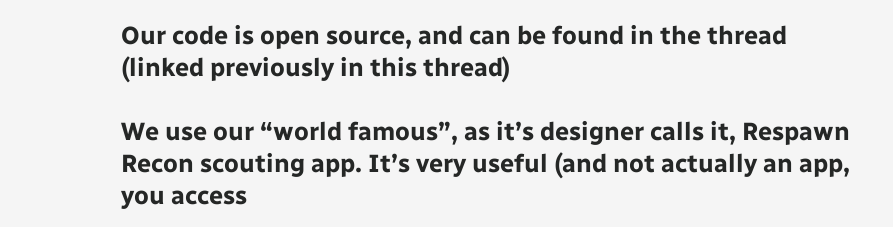Our code is open source, and can be found in the thread (linked previously in this thread)

We use our “world famous”, as it’s designer calls it, Respawn Recon scouting app. It’s very useful (and not actually an app, you access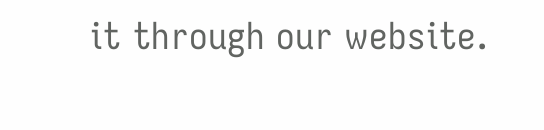it through our website.